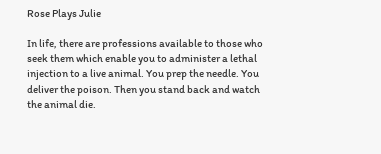Rose Plays Julie

In life, there are professions available to those who seek them which enable you to administer a lethal injection to a live animal. You prep the needle. You deliver the poison. Then you stand back and watch the animal die.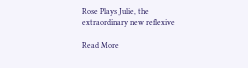Rose Plays Julie, the extraordinary new reflexive

Read More